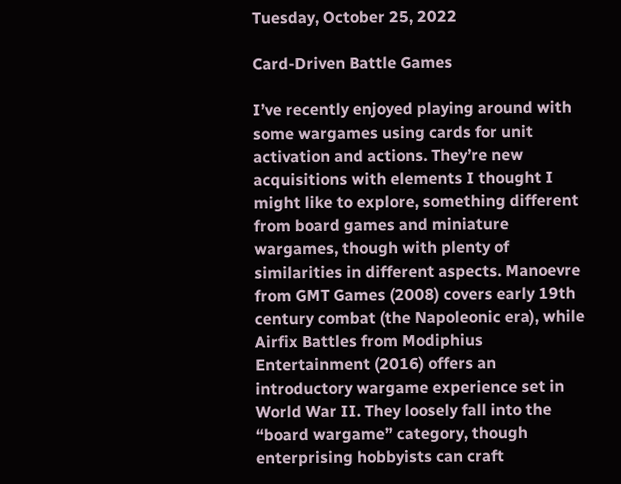Tuesday, October 25, 2022

Card-Driven Battle Games

I’ve recently enjoyed playing around with some wargames using cards for unit activation and actions. They’re new acquisitions with elements I thought I might like to explore, something different from board games and miniature wargames, though with plenty of similarities in different aspects. Manoevre from GMT Games (2008) covers early 19th century combat (the Napoleonic era), while Airfix Battles from Modiphius Entertainment (2016) offers an introductory wargame experience set in World War II. They loosely fall into the “board wargame” category, though enterprising hobbyists can craft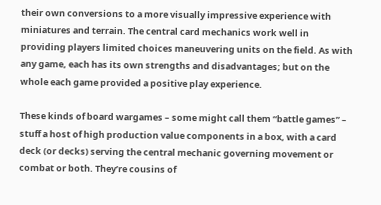their own conversions to a more visually impressive experience with miniatures and terrain. The central card mechanics work well in providing players limited choices maneuvering units on the field. As with any game, each has its own strengths and disadvantages; but on the whole each game provided a positive play experience.

These kinds of board wargames – some might call them “battle games” – stuff a host of high production value components in a box, with a card deck (or decks) serving the central mechanic governing movement or combat or both. They’re cousins of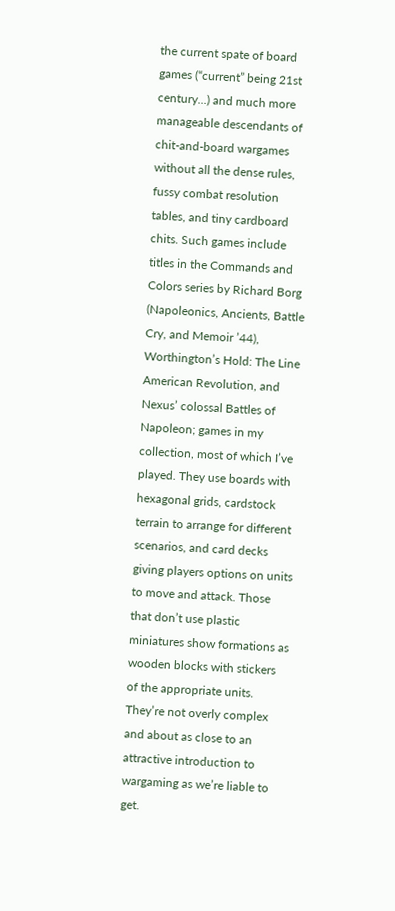the current spate of board games (“current” being 21st century...) and much more manageable descendants of chit-and-board wargames without all the dense rules, fussy combat resolution tables, and tiny cardboard chits. Such games include titles in the Commands and Colors series by Richard Borg (Napoleonics, Ancients, Battle Cry, and Memoir ’44), Worthington’s Hold: The Line American Revolution, and Nexus’ colossal Battles of Napoleon; games in my collection, most of which I’ve played. They use boards with hexagonal grids, cardstock terrain to arrange for different scenarios, and card decks giving players options on units to move and attack. Those that don’t use plastic miniatures show formations as wooden blocks with stickers of the appropriate units. They’re not overly complex and about as close to an attractive introduction to wargaming as we’re liable to get.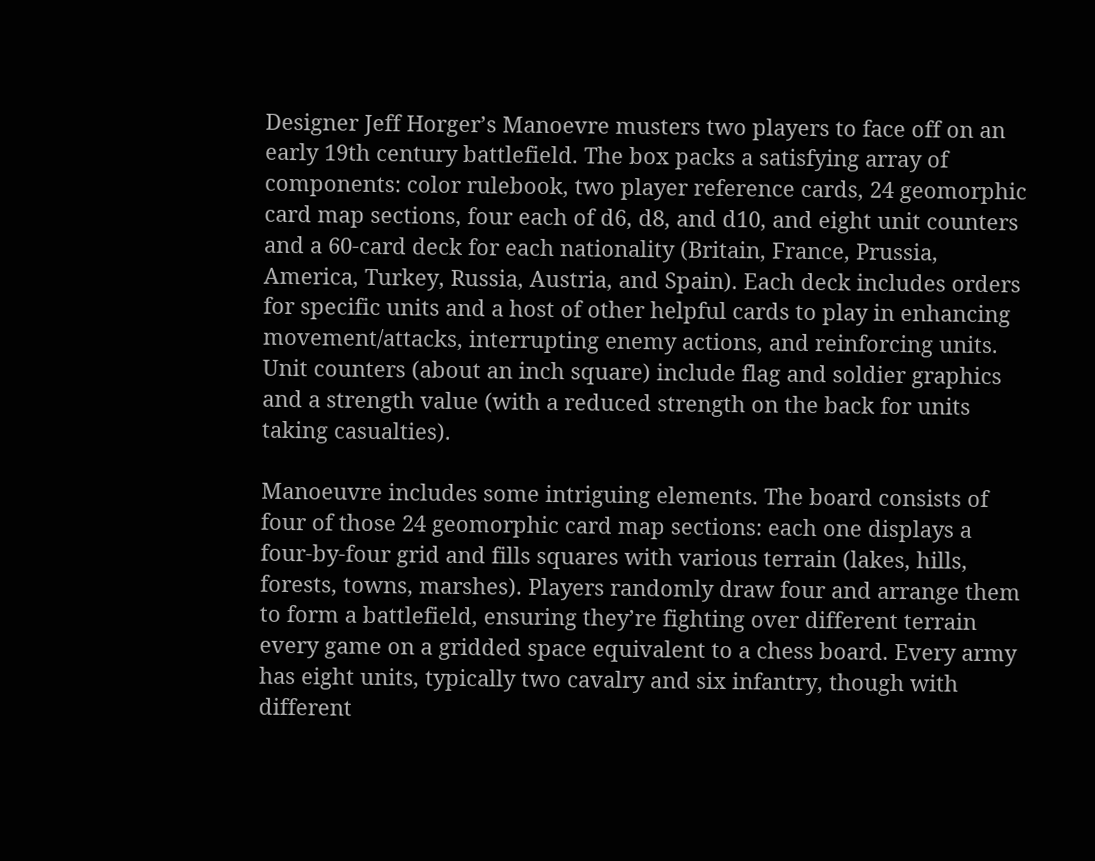Designer Jeff Horger’s Manoevre musters two players to face off on an early 19th century battlefield. The box packs a satisfying array of components: color rulebook, two player reference cards, 24 geomorphic card map sections, four each of d6, d8, and d10, and eight unit counters and a 60-card deck for each nationality (Britain, France, Prussia, America, Turkey, Russia, Austria, and Spain). Each deck includes orders for specific units and a host of other helpful cards to play in enhancing movement/attacks, interrupting enemy actions, and reinforcing units. Unit counters (about an inch square) include flag and soldier graphics and a strength value (with a reduced strength on the back for units taking casualties).

Manoeuvre includes some intriguing elements. The board consists of four of those 24 geomorphic card map sections: each one displays a four-by-four grid and fills squares with various terrain (lakes, hills, forests, towns, marshes). Players randomly draw four and arrange them to form a battlefield, ensuring they’re fighting over different terrain every game on a gridded space equivalent to a chess board. Every army has eight units, typically two cavalry and six infantry, though with different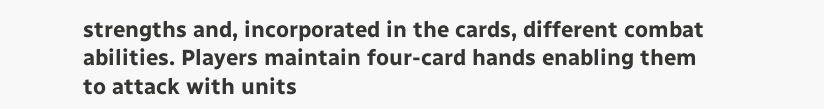strengths and, incorporated in the cards, different combat abilities. Players maintain four-card hands enabling them to attack with units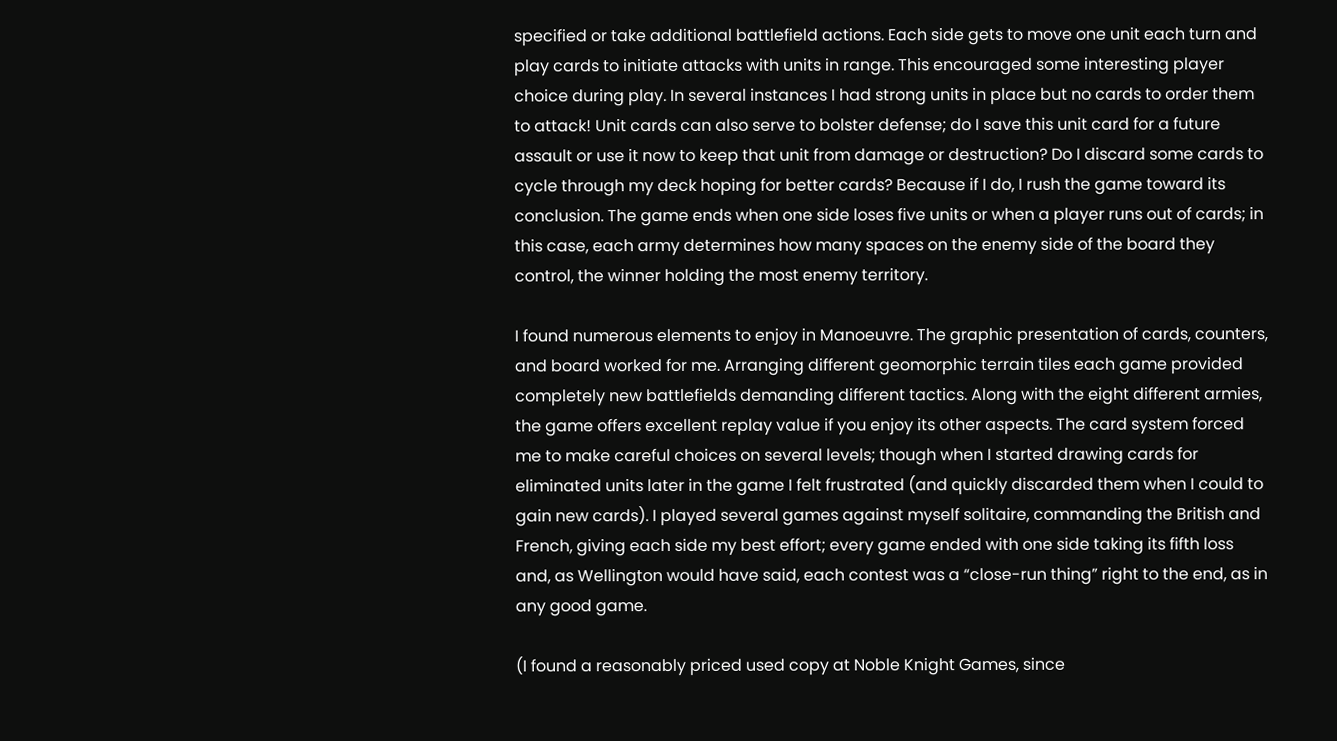specified or take additional battlefield actions. Each side gets to move one unit each turn and play cards to initiate attacks with units in range. This encouraged some interesting player choice during play. In several instances I had strong units in place but no cards to order them to attack! Unit cards can also serve to bolster defense; do I save this unit card for a future assault or use it now to keep that unit from damage or destruction? Do I discard some cards to cycle through my deck hoping for better cards? Because if I do, I rush the game toward its conclusion. The game ends when one side loses five units or when a player runs out of cards; in this case, each army determines how many spaces on the enemy side of the board they control, the winner holding the most enemy territory.

I found numerous elements to enjoy in Manoeuvre. The graphic presentation of cards, counters, and board worked for me. Arranging different geomorphic terrain tiles each game provided completely new battlefields demanding different tactics. Along with the eight different armies, the game offers excellent replay value if you enjoy its other aspects. The card system forced me to make careful choices on several levels; though when I started drawing cards for eliminated units later in the game I felt frustrated (and quickly discarded them when I could to gain new cards). I played several games against myself solitaire, commanding the British and French, giving each side my best effort; every game ended with one side taking its fifth loss and, as Wellington would have said, each contest was a “close-run thing” right to the end, as in any good game.

(I found a reasonably priced used copy at Noble Knight Games, since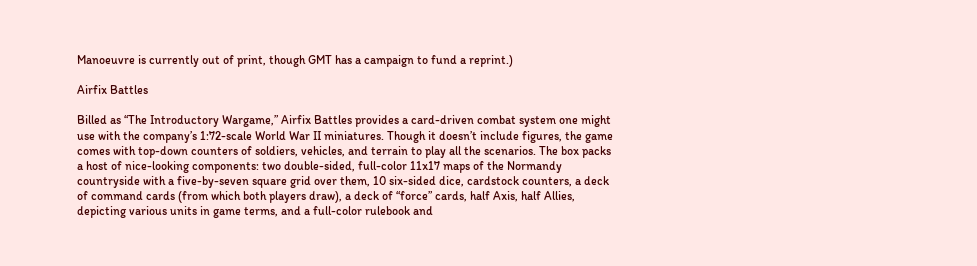Manoeuvre is currently out of print, though GMT has a campaign to fund a reprint.)

Airfix Battles

Billed as “The Introductory Wargame,” Airfix Battles provides a card-driven combat system one might use with the company’s 1:72-scale World War II miniatures. Though it doesn’t include figures, the game comes with top-down counters of soldiers, vehicles, and terrain to play all the scenarios. The box packs a host of nice-looking components: two double-sided, full-color 11x17 maps of the Normandy countryside with a five-by-seven square grid over them, 10 six-sided dice, cardstock counters, a deck of command cards (from which both players draw), a deck of “force” cards, half Axis, half Allies, depicting various units in game terms, and a full-color rulebook and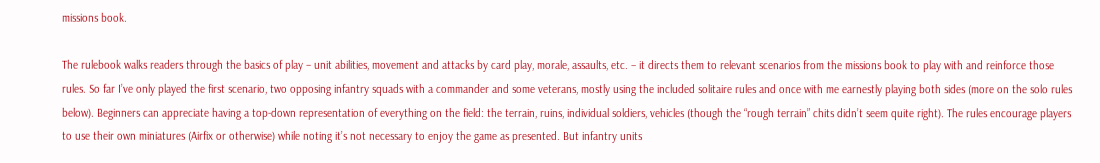missions book.

The rulebook walks readers through the basics of play – unit abilities, movement and attacks by card play, morale, assaults, etc. – it directs them to relevant scenarios from the missions book to play with and reinforce those rules. So far I’ve only played the first scenario, two opposing infantry squads with a commander and some veterans, mostly using the included solitaire rules and once with me earnestly playing both sides (more on the solo rules below). Beginners can appreciate having a top-down representation of everything on the field: the terrain, ruins, individual soldiers, vehicles (though the “rough terrain” chits didn’t seem quite right). The rules encourage players to use their own miniatures (Airfix or otherwise) while noting it’s not necessary to enjoy the game as presented. But infantry units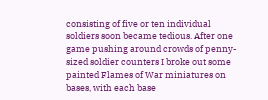consisting of five or ten individual soldiers soon became tedious. After one game pushing around crowds of penny-sized soldier counters I broke out some painted Flames of War miniatures on bases, with each base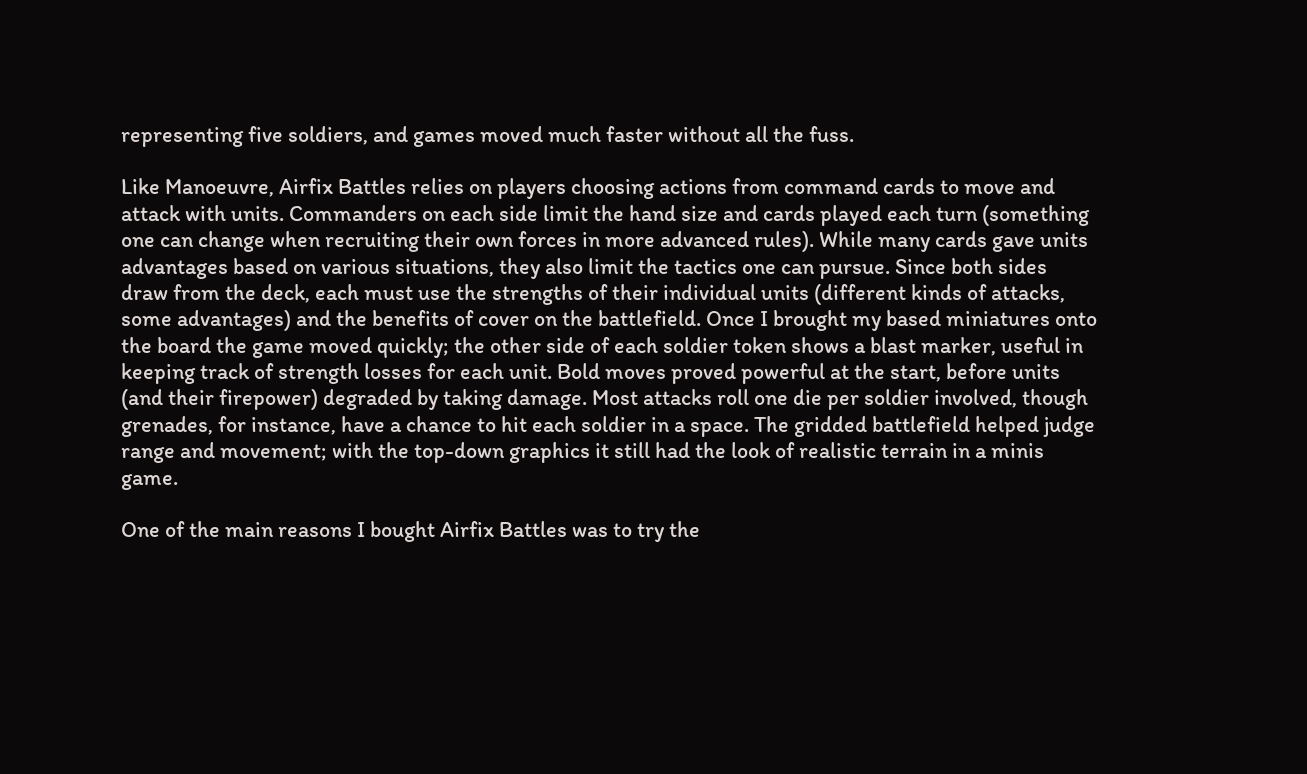representing five soldiers, and games moved much faster without all the fuss.

Like Manoeuvre, Airfix Battles relies on players choosing actions from command cards to move and attack with units. Commanders on each side limit the hand size and cards played each turn (something one can change when recruiting their own forces in more advanced rules). While many cards gave units advantages based on various situations, they also limit the tactics one can pursue. Since both sides draw from the deck, each must use the strengths of their individual units (different kinds of attacks, some advantages) and the benefits of cover on the battlefield. Once I brought my based miniatures onto the board the game moved quickly; the other side of each soldier token shows a blast marker, useful in keeping track of strength losses for each unit. Bold moves proved powerful at the start, before units (and their firepower) degraded by taking damage. Most attacks roll one die per soldier involved, though grenades, for instance, have a chance to hit each soldier in a space. The gridded battlefield helped judge range and movement; with the top-down graphics it still had the look of realistic terrain in a minis game.

One of the main reasons I bought Airfix Battles was to try the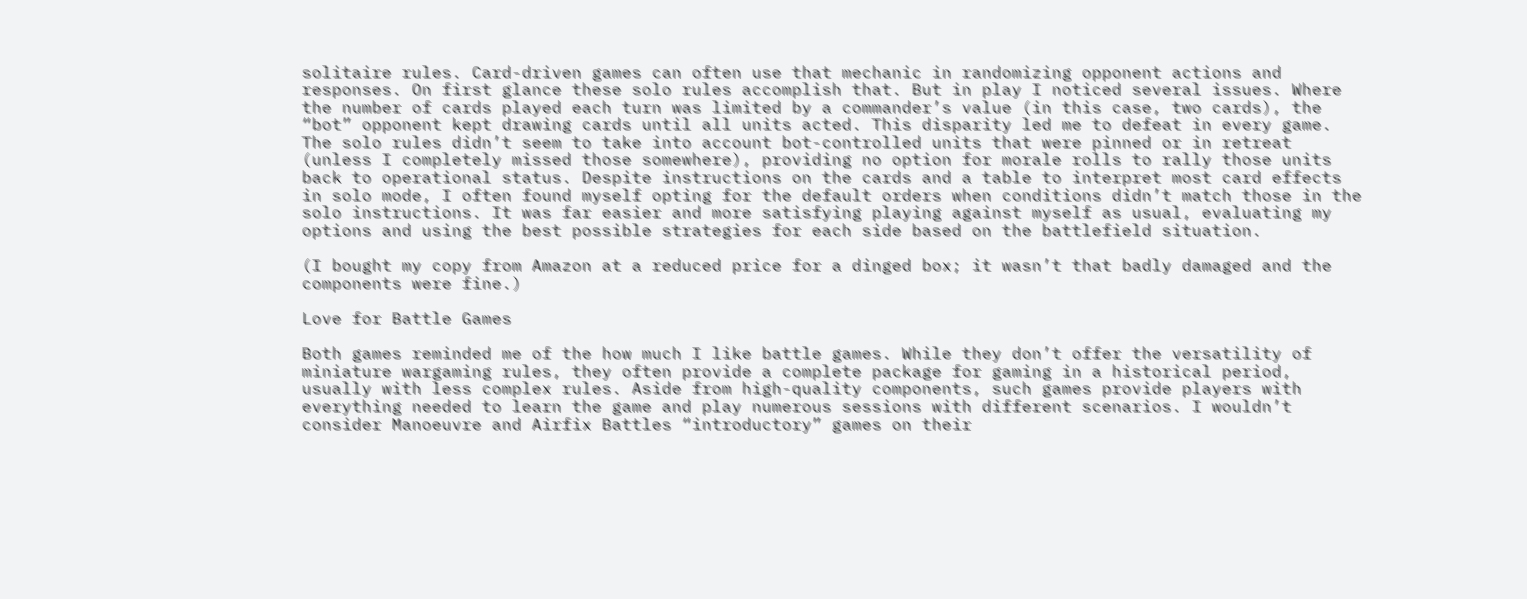solitaire rules. Card-driven games can often use that mechanic in randomizing opponent actions and responses. On first glance these solo rules accomplish that. But in play I noticed several issues. Where the number of cards played each turn was limited by a commander’s value (in this case, two cards), the “bot” opponent kept drawing cards until all units acted. This disparity led me to defeat in every game. The solo rules didn’t seem to take into account bot-controlled units that were pinned or in retreat (unless I completely missed those somewhere), providing no option for morale rolls to rally those units back to operational status. Despite instructions on the cards and a table to interpret most card effects in solo mode, I often found myself opting for the default orders when conditions didn’t match those in the solo instructions. It was far easier and more satisfying playing against myself as usual, evaluating my options and using the best possible strategies for each side based on the battlefield situation.

(I bought my copy from Amazon at a reduced price for a dinged box; it wasn’t that badly damaged and the components were fine.)

Love for Battle Games

Both games reminded me of the how much I like battle games. While they don’t offer the versatility of miniature wargaming rules, they often provide a complete package for gaming in a historical period, usually with less complex rules. Aside from high-quality components, such games provide players with everything needed to learn the game and play numerous sessions with different scenarios. I wouldn’t consider Manoeuvre and Airfix Battles “introductory” games on their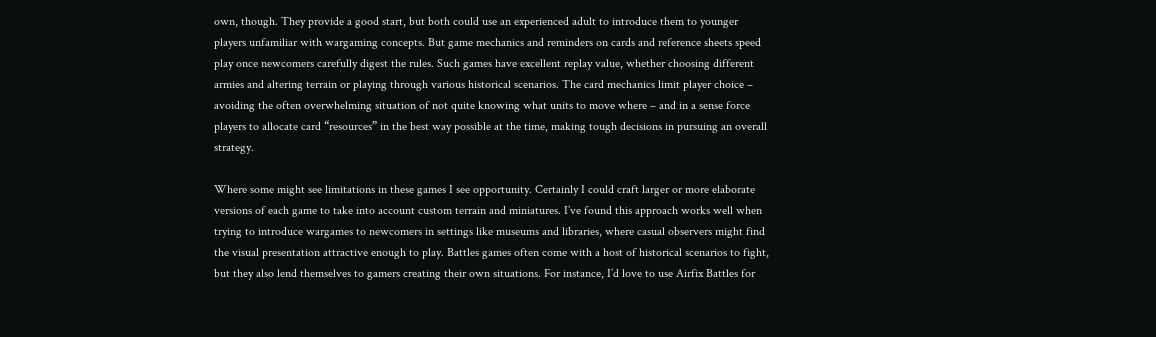own, though. They provide a good start, but both could use an experienced adult to introduce them to younger players unfamiliar with wargaming concepts. But game mechanics and reminders on cards and reference sheets speed play once newcomers carefully digest the rules. Such games have excellent replay value, whether choosing different armies and altering terrain or playing through various historical scenarios. The card mechanics limit player choice – avoiding the often overwhelming situation of not quite knowing what units to move where – and in a sense force players to allocate card “resources” in the best way possible at the time, making tough decisions in pursuing an overall strategy.

Where some might see limitations in these games I see opportunity. Certainly I could craft larger or more elaborate versions of each game to take into account custom terrain and miniatures. I’ve found this approach works well when trying to introduce wargames to newcomers in settings like museums and libraries, where casual observers might find the visual presentation attractive enough to play. Battles games often come with a host of historical scenarios to fight, but they also lend themselves to gamers creating their own situations. For instance, I’d love to use Airfix Battles for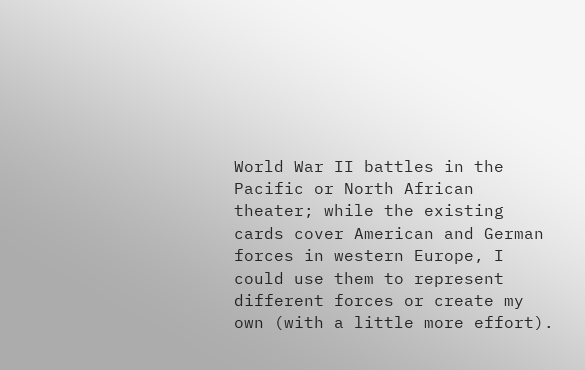World War II battles in the Pacific or North African theater; while the existing cards cover American and German forces in western Europe, I could use them to represent different forces or create my own (with a little more effort).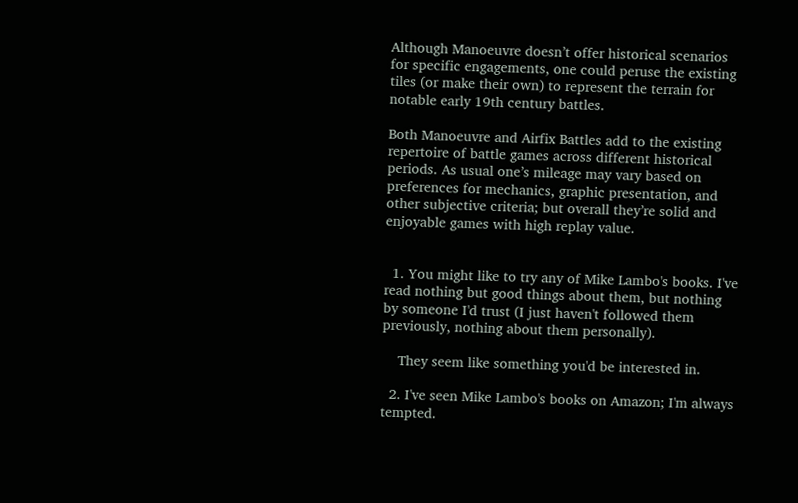Although Manoeuvre doesn’t offer historical scenarios for specific engagements, one could peruse the existing tiles (or make their own) to represent the terrain for notable early 19th century battles.

Both Manoeuvre and Airfix Battles add to the existing repertoire of battle games across different historical periods. As usual one’s mileage may vary based on preferences for mechanics, graphic presentation, and other subjective criteria; but overall they’re solid and enjoyable games with high replay value.


  1. You might like to try any of Mike Lambo's books. I've read nothing but good things about them, but nothing by someone I'd trust (I just haven't followed them previously, nothing about them personally).

    They seem like something you'd be interested in.

  2. I've seen Mike Lambo's books on Amazon; I'm always tempted.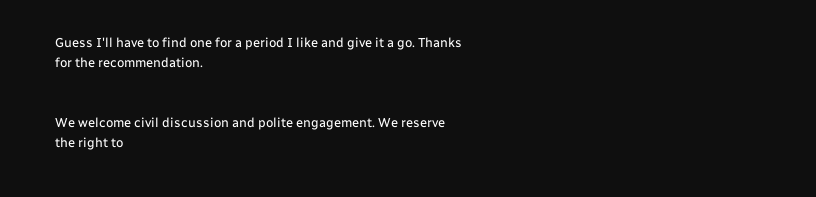Guess I'll have to find one for a period I like and give it a go. Thanks for the recommendation.


We welcome civil discussion and polite engagement. We reserve the right to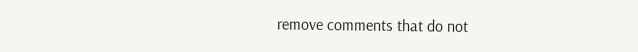remove comments that do not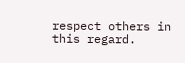respect others in this regard.